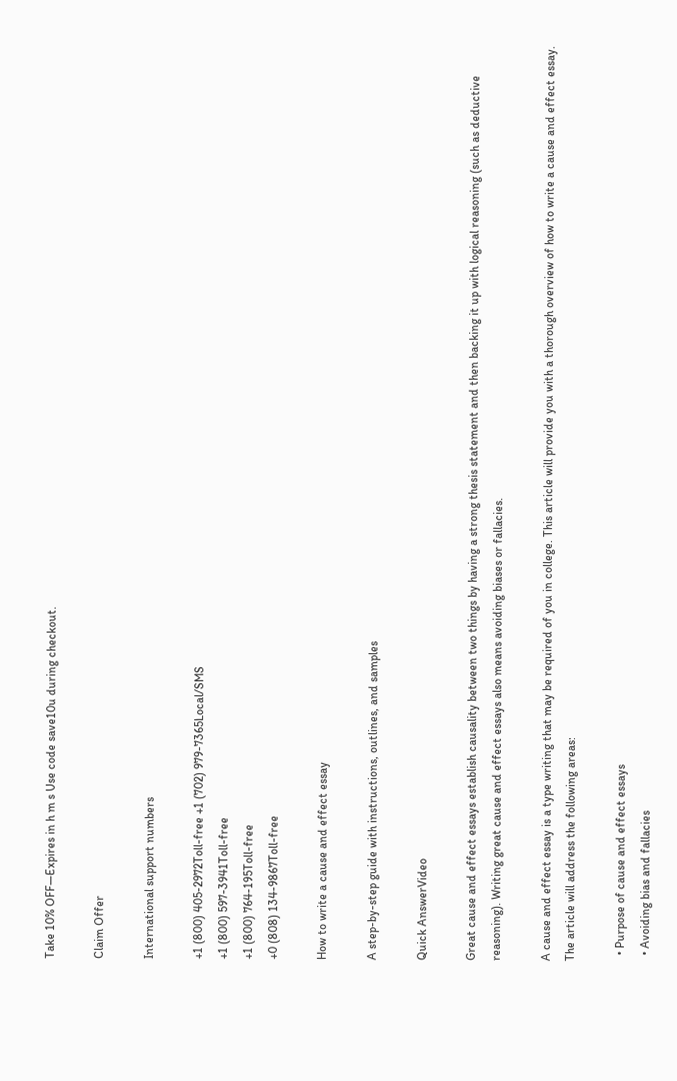Take 10% OFF—Expires in h m s Use code save10u during checkout.

Claim Offer

International support numbers

+1 (800) 405-2972Toll-free +1 (702) 979-7365Local/SMS
+1 (800) 597-3941Toll-free
+1 (800) 764-195Toll-free
+0 (808) 134-9867Toll-free

How to write a cause and effect essay

A step-by-step guide with instructions, outlines, and samples

Quick AnswerVideo

Great cause and effect essays establish causality between two things by having a strong thesis statement and then backing it up with logical reasoning (such as deductive reasoning). Writing great cause and effect essays also means avoiding biases or fallacies.

A cause and effect essay is a type writing that may be required of you in college. This article will provide you with a thorough overview of how to write a cause and effect essay. The article will address the following areas:

  • Purpose of cause and effect essays
  • Avoiding bias and fallacies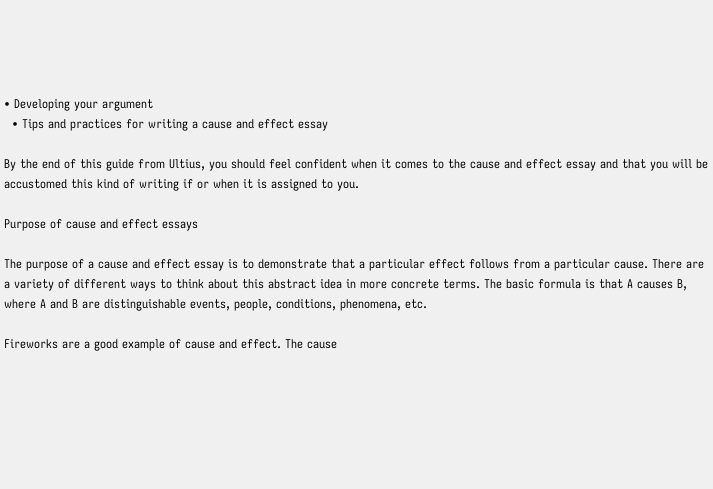• Developing your argument
  • Tips and practices for writing a cause and effect essay

By the end of this guide from Ultius, you should feel confident when it comes to the cause and effect essay and that you will be accustomed this kind of writing if or when it is assigned to you.

Purpose of cause and effect essays

The purpose of a cause and effect essay is to demonstrate that a particular effect follows from a particular cause. There are a variety of different ways to think about this abstract idea in more concrete terms. The basic formula is that A causes B, where A and B are distinguishable events, people, conditions, phenomena, etc.

Fireworks are a good example of cause and effect. The cause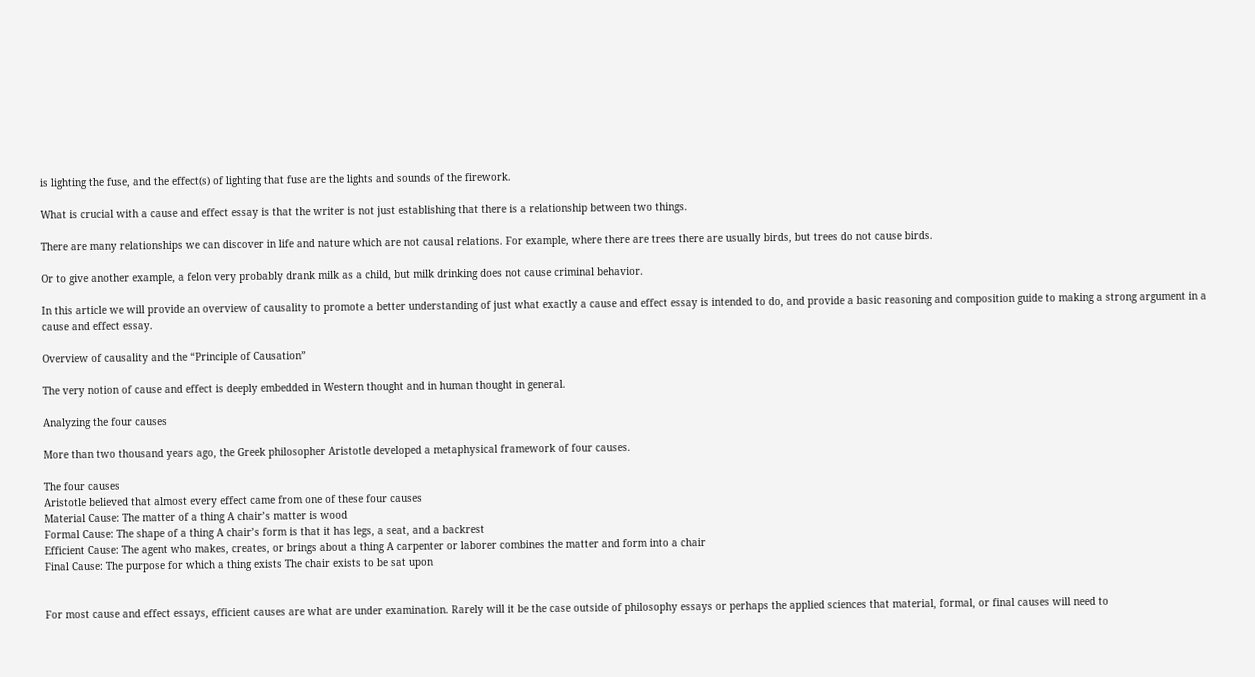is lighting the fuse, and the effect(s) of lighting that fuse are the lights and sounds of the firework.

What is crucial with a cause and effect essay is that the writer is not just establishing that there is a relationship between two things.

There are many relationships we can discover in life and nature which are not causal relations. For example, where there are trees there are usually birds, but trees do not cause birds.

Or to give another example, a felon very probably drank milk as a child, but milk drinking does not cause criminal behavior.

In this article we will provide an overview of causality to promote a better understanding of just what exactly a cause and effect essay is intended to do, and provide a basic reasoning and composition guide to making a strong argument in a cause and effect essay.

Overview of causality and the “Principle of Causation”

The very notion of cause and effect is deeply embedded in Western thought and in human thought in general.

Analyzing the four causes

More than two thousand years ago, the Greek philosopher Aristotle developed a metaphysical framework of four causes.

The four causes
Aristotle believed that almost every effect came from one of these four causes
Material Cause: The matter of a thing A chair’s matter is wood
Formal Cause: The shape of a thing A chair’s form is that it has legs, a seat, and a backrest
Efficient Cause: The agent who makes, creates, or brings about a thing A carpenter or laborer combines the matter and form into a chair
Final Cause: The purpose for which a thing exists The chair exists to be sat upon


For most cause and effect essays, efficient causes are what are under examination. Rarely will it be the case outside of philosophy essays or perhaps the applied sciences that material, formal, or final causes will need to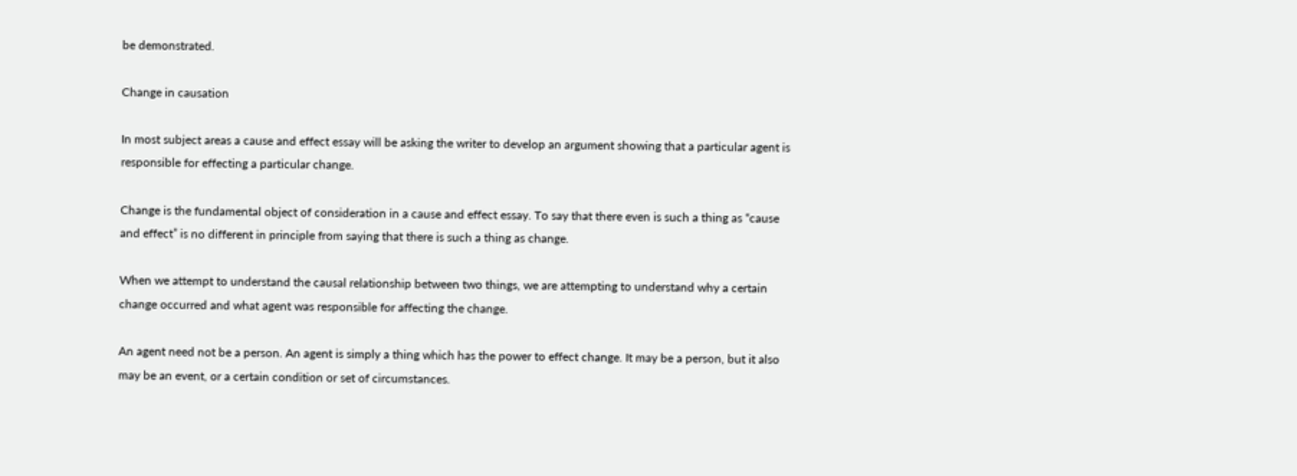be demonstrated.

Change in causation

In most subject areas a cause and effect essay will be asking the writer to develop an argument showing that a particular agent is responsible for effecting a particular change.

Change is the fundamental object of consideration in a cause and effect essay. To say that there even is such a thing as “cause and effect” is no different in principle from saying that there is such a thing as change.

When we attempt to understand the causal relationship between two things, we are attempting to understand why a certain change occurred and what agent was responsible for affecting the change.

An agent need not be a person. An agent is simply a thing which has the power to effect change. It may be a person, but it also may be an event, or a certain condition or set of circumstances.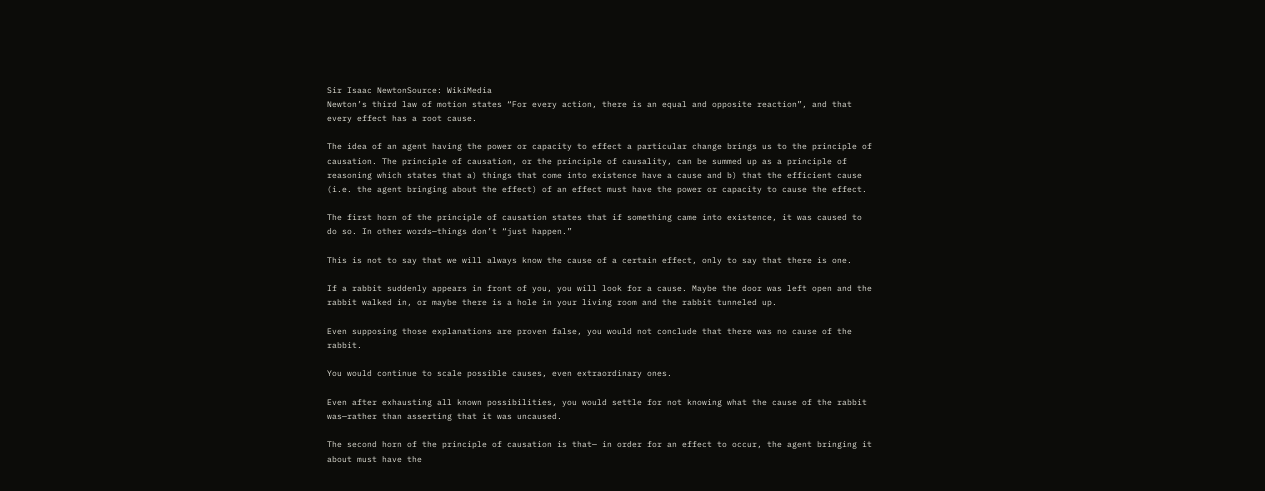Sir Isaac NewtonSource: WikiMedia
Newton’s third law of motion states “For every action, there is an equal and opposite reaction”, and that every effect has a root cause.

The idea of an agent having the power or capacity to effect a particular change brings us to the principle of causation. The principle of causation, or the principle of causality, can be summed up as a principle of reasoning which states that a) things that come into existence have a cause and b) that the efficient cause (i.e. the agent bringing about the effect) of an effect must have the power or capacity to cause the effect.

The first horn of the principle of causation states that if something came into existence, it was caused to do so. In other words—things don’t “just happen.”

This is not to say that we will always know the cause of a certain effect, only to say that there is one.

If a rabbit suddenly appears in front of you, you will look for a cause. Maybe the door was left open and the rabbit walked in, or maybe there is a hole in your living room and the rabbit tunneled up.

Even supposing those explanations are proven false, you would not conclude that there was no cause of the rabbit.

You would continue to scale possible causes, even extraordinary ones.

Even after exhausting all known possibilities, you would settle for not knowing what the cause of the rabbit was—rather than asserting that it was uncaused.

The second horn of the principle of causation is that— in order for an effect to occur, the agent bringing it about must have the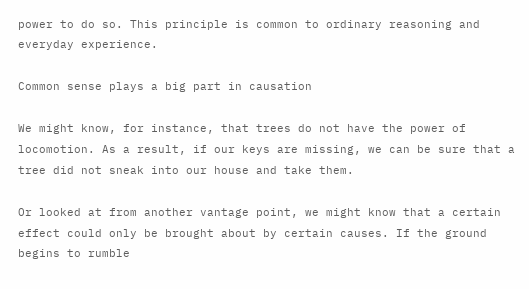power to do so. This principle is common to ordinary reasoning and everyday experience.

Common sense plays a big part in causation

We might know, for instance, that trees do not have the power of locomotion. As a result, if our keys are missing, we can be sure that a tree did not sneak into our house and take them.

Or looked at from another vantage point, we might know that a certain effect could only be brought about by certain causes. If the ground begins to rumble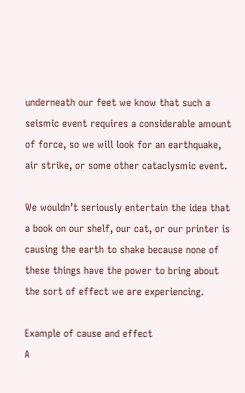underneath our feet we know that such a seismic event requires a considerable amount of force, so we will look for an earthquake, air strike, or some other cataclysmic event.

We wouldn’t seriously entertain the idea that a book on our shelf, our cat, or our printer is causing the earth to shake because none of these things have the power to bring about the sort of effect we are experiencing.

Example of cause and effect
A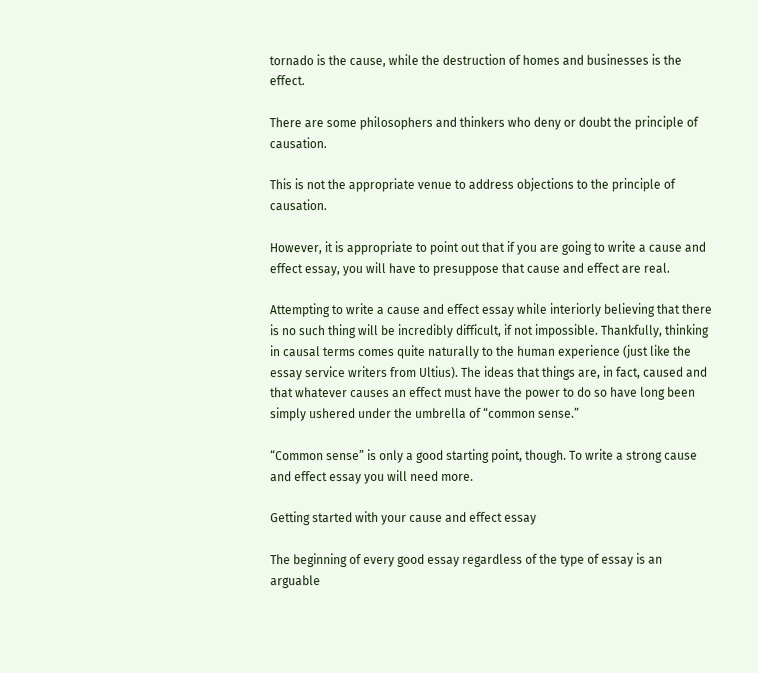tornado is the cause, while the destruction of homes and businesses is the effect.

There are some philosophers and thinkers who deny or doubt the principle of causation.

This is not the appropriate venue to address objections to the principle of causation.

However, it is appropriate to point out that if you are going to write a cause and effect essay, you will have to presuppose that cause and effect are real.

Attempting to write a cause and effect essay while interiorly believing that there is no such thing will be incredibly difficult, if not impossible. Thankfully, thinking in causal terms comes quite naturally to the human experience (just like the essay service writers from Ultius). The ideas that things are, in fact, caused and that whatever causes an effect must have the power to do so have long been simply ushered under the umbrella of “common sense.”

“Common sense” is only a good starting point, though. To write a strong cause and effect essay you will need more.

Getting started with your cause and effect essay

The beginning of every good essay regardless of the type of essay is an arguable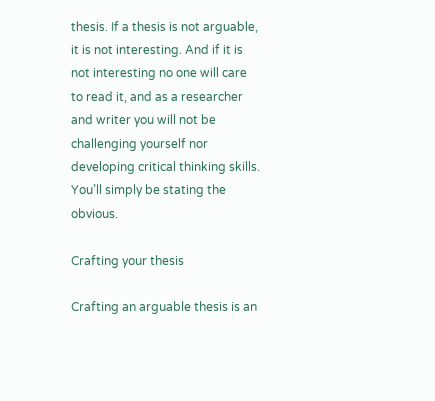thesis. If a thesis is not arguable, it is not interesting. And if it is not interesting no one will care to read it, and as a researcher and writer you will not be challenging yourself nor developing critical thinking skills. You’ll simply be stating the obvious.

Crafting your thesis

Crafting an arguable thesis is an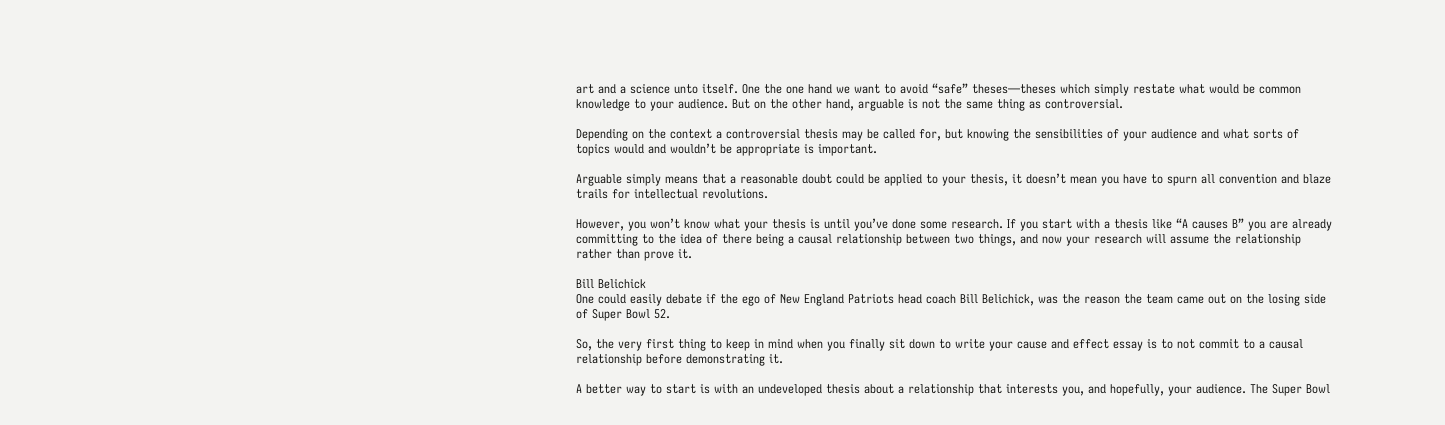art and a science unto itself. One the one hand we want to avoid “safe” theses—theses which simply restate what would be common knowledge to your audience. But on the other hand, arguable is not the same thing as controversial.

Depending on the context a controversial thesis may be called for, but knowing the sensibilities of your audience and what sorts of topics would and wouldn’t be appropriate is important.

Arguable simply means that a reasonable doubt could be applied to your thesis, it doesn’t mean you have to spurn all convention and blaze trails for intellectual revolutions.

However, you won’t know what your thesis is until you’ve done some research. If you start with a thesis like “A causes B” you are already committing to the idea of there being a causal relationship between two things, and now your research will assume the relationship rather than prove it.

Bill Belichick
One could easily debate if the ego of New England Patriots head coach Bill Belichick, was the reason the team came out on the losing side of Super Bowl 52.

So, the very first thing to keep in mind when you finally sit down to write your cause and effect essay is to not commit to a causal relationship before demonstrating it.

A better way to start is with an undeveloped thesis about a relationship that interests you, and hopefully, your audience. The Super Bowl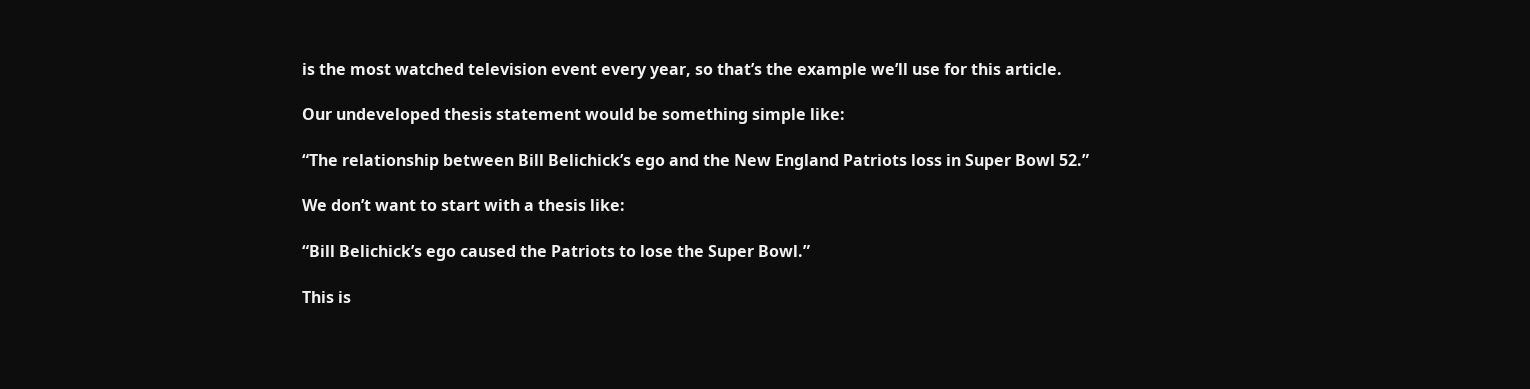is the most watched television event every year, so that’s the example we’ll use for this article.

Our undeveloped thesis statement would be something simple like:

“The relationship between Bill Belichick’s ego and the New England Patriots loss in Super Bowl 52.”

We don’t want to start with a thesis like:

“Bill Belichick’s ego caused the Patriots to lose the Super Bowl.”

This is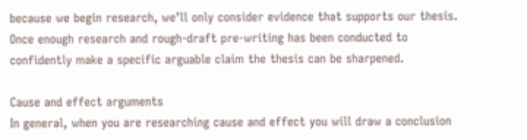because we begin research, we’ll only consider evidence that supports our thesis. Once enough research and rough-draft pre-writing has been conducted to confidently make a specific arguable claim the thesis can be sharpened.

Cause and effect arguments
In general, when you are researching cause and effect you will draw a conclusion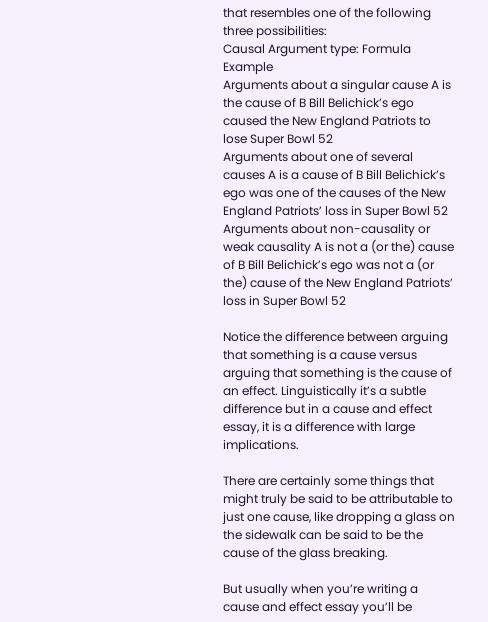that resembles one of the following three possibilities:
Causal Argument type: Formula Example
Arguments about a singular cause A is the cause of B Bill Belichick’s ego caused the New England Patriots to lose Super Bowl 52
Arguments about one of several causes A is a cause of B Bill Belichick’s ego was one of the causes of the New England Patriots’ loss in Super Bowl 52
Arguments about non-causality or weak causality A is not a (or the) cause of B Bill Belichick’s ego was not a (or the) cause of the New England Patriots’ loss in Super Bowl 52

Notice the difference between arguing that something is a cause versus arguing that something is the cause of an effect. Linguistically it’s a subtle difference but in a cause and effect essay, it is a difference with large implications.

There are certainly some things that might truly be said to be attributable to just one cause, like dropping a glass on the sidewalk can be said to be the cause of the glass breaking.

But usually when you’re writing a cause and effect essay you’ll be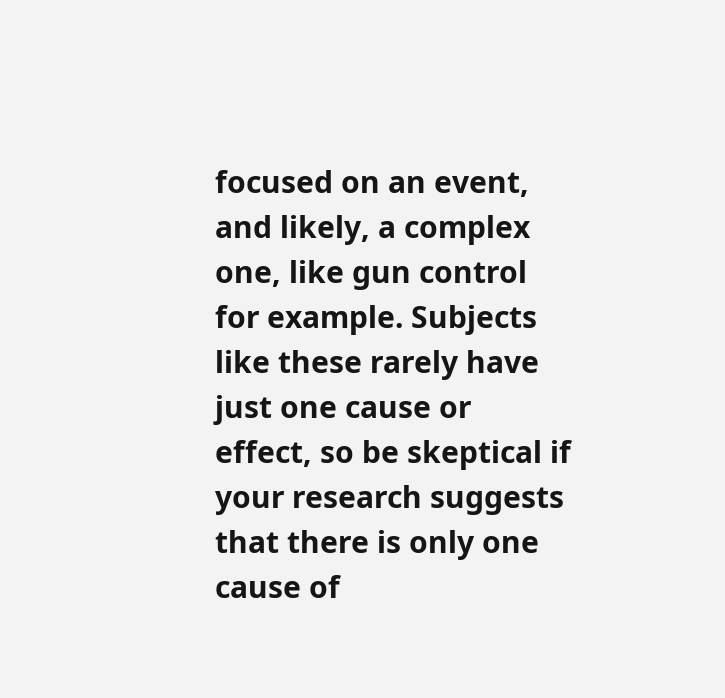focused on an event, and likely, a complex one, like gun control for example. Subjects like these rarely have just one cause or effect, so be skeptical if your research suggests that there is only one cause of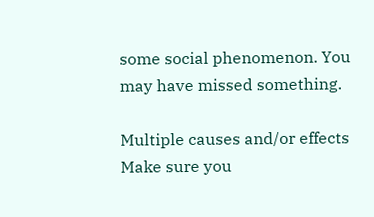some social phenomenon. You may have missed something.

Multiple causes and/or effects
Make sure you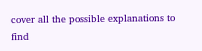cover all the possible explanations to find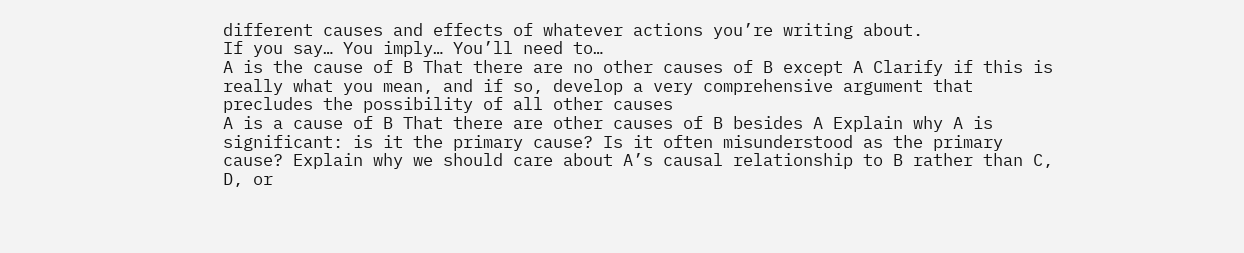different causes and effects of whatever actions you’re writing about.
If you say… You imply… You’ll need to…
A is the cause of B That there are no other causes of B except A Clarify if this is really what you mean, and if so, develop a very comprehensive argument that precludes the possibility of all other causes
A is a cause of B That there are other causes of B besides A Explain why A is significant: is it the primary cause? Is it often misunderstood as the primary cause? Explain why we should care about A’s causal relationship to B rather than C, D, or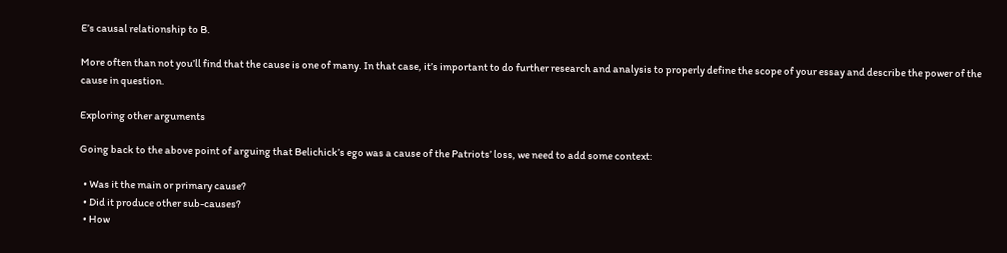E’s causal relationship to B.

More often than not you’ll find that the cause is one of many. In that case, it’s important to do further research and analysis to properly define the scope of your essay and describe the power of the cause in question.

Exploring other arguments

Going back to the above point of arguing that Belichick’s ego was a cause of the Patriots’ loss, we need to add some context:

  • Was it the main or primary cause?
  • Did it produce other sub-causes?
  • How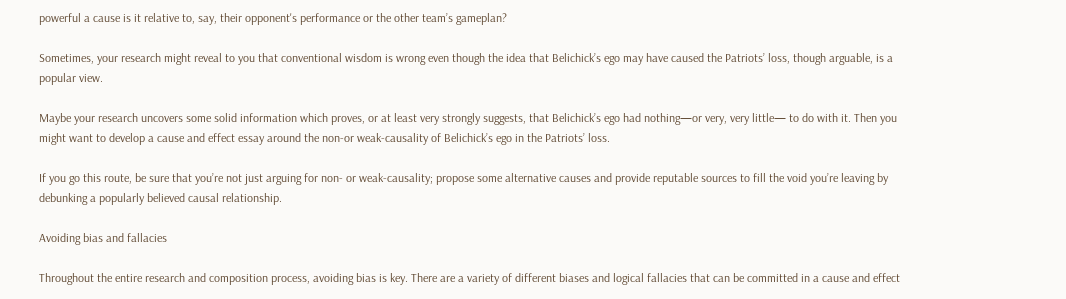powerful a cause is it relative to, say, their opponent's performance or the other team’s gameplan?

Sometimes, your research might reveal to you that conventional wisdom is wrong even though the idea that Belichick’s ego may have caused the Patriots’ loss, though arguable, is a popular view.

Maybe your research uncovers some solid information which proves, or at least very strongly suggests, that Belichick’s ego had nothing—or very, very little— to do with it. Then you might want to develop a cause and effect essay around the non-or weak-causality of Belichick’s ego in the Patriots’ loss.

If you go this route, be sure that you’re not just arguing for non- or weak-causality; propose some alternative causes and provide reputable sources to fill the void you’re leaving by debunking a popularly believed causal relationship.

Avoiding bias and fallacies

Throughout the entire research and composition process, avoiding bias is key. There are a variety of different biases and logical fallacies that can be committed in a cause and effect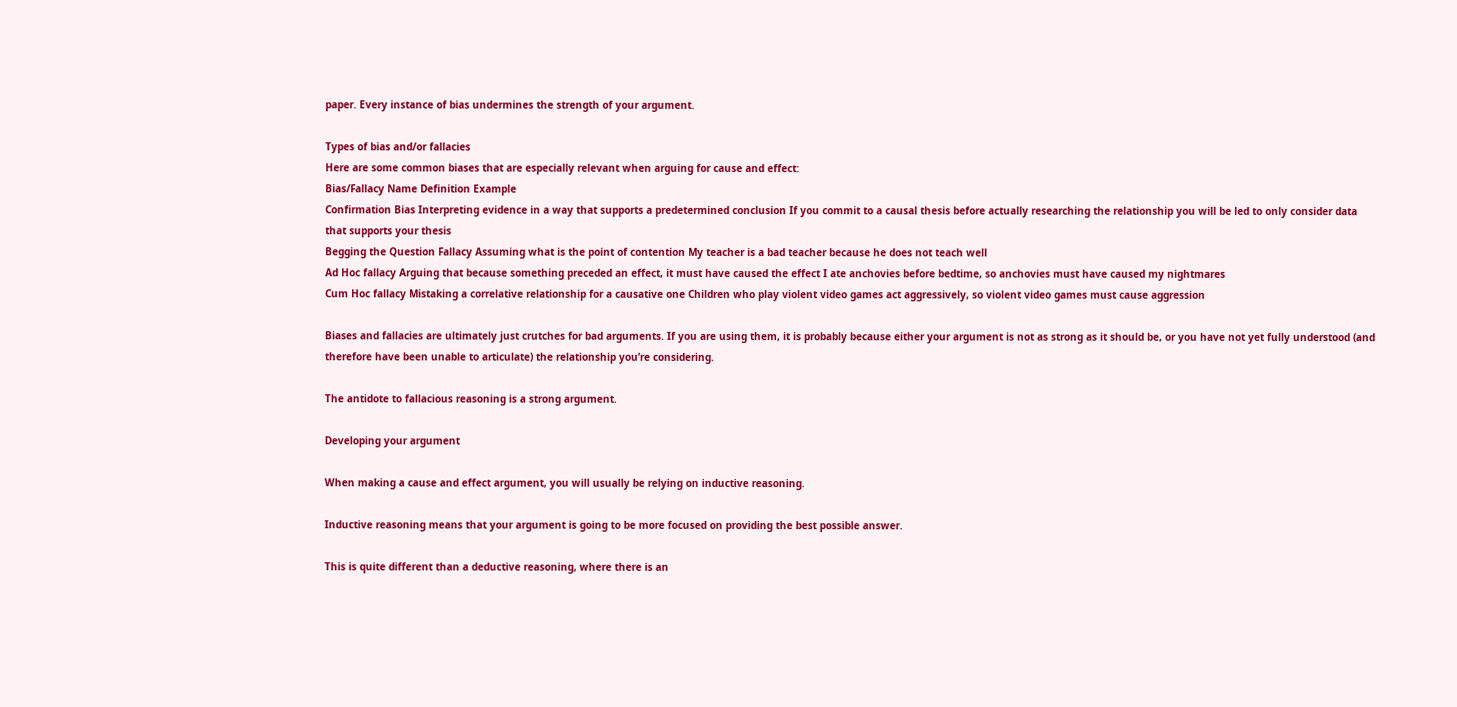paper. Every instance of bias undermines the strength of your argument.

Types of bias and/or fallacies
Here are some common biases that are especially relevant when arguing for cause and effect:
Bias/Fallacy Name Definition Example
Confirmation Bias Interpreting evidence in a way that supports a predetermined conclusion If you commit to a causal thesis before actually researching the relationship you will be led to only consider data that supports your thesis
Begging the Question Fallacy Assuming what is the point of contention My teacher is a bad teacher because he does not teach well
Ad Hoc fallacy Arguing that because something preceded an effect, it must have caused the effect I ate anchovies before bedtime, so anchovies must have caused my nightmares
Cum Hoc fallacy Mistaking a correlative relationship for a causative one Children who play violent video games act aggressively, so violent video games must cause aggression

Biases and fallacies are ultimately just crutches for bad arguments. If you are using them, it is probably because either your argument is not as strong as it should be, or you have not yet fully understood (and therefore have been unable to articulate) the relationship you’re considering.

The antidote to fallacious reasoning is a strong argument.

Developing your argument

When making a cause and effect argument, you will usually be relying on inductive reasoning.

Inductive reasoning means that your argument is going to be more focused on providing the best possible answer.

This is quite different than a deductive reasoning, where there is an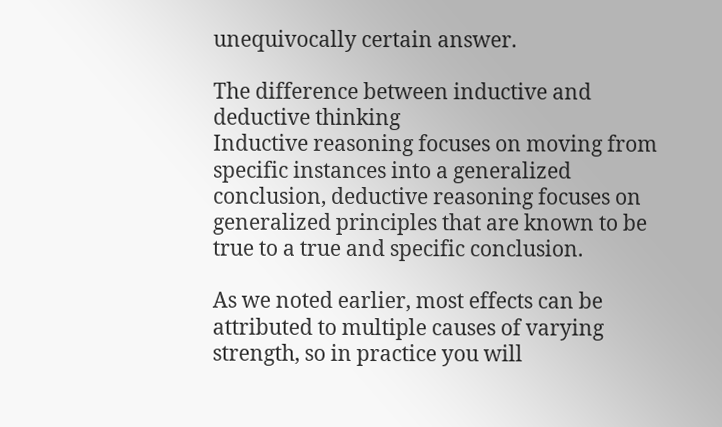unequivocally certain answer.

The difference between inductive and deductive thinking
Inductive reasoning focuses on moving from specific instances into a generalized conclusion, deductive reasoning focuses on generalized principles that are known to be true to a true and specific conclusion.

As we noted earlier, most effects can be attributed to multiple causes of varying strength, so in practice you will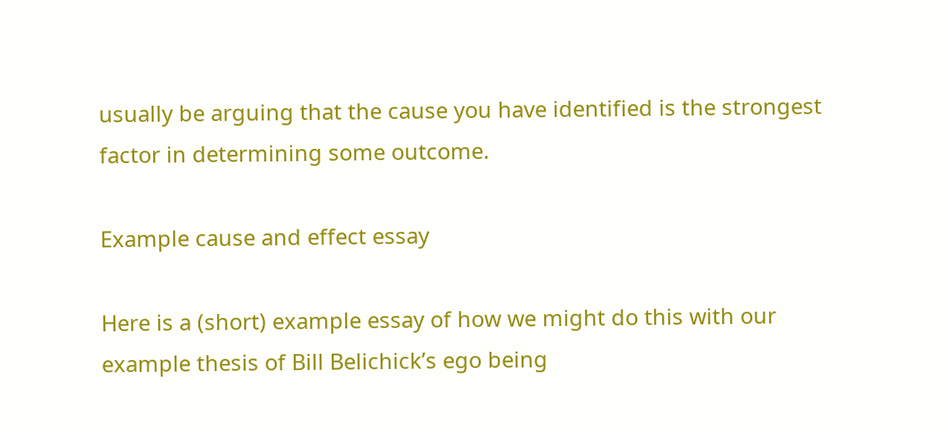usually be arguing that the cause you have identified is the strongest factor in determining some outcome.

Example cause and effect essay

Here is a (short) example essay of how we might do this with our example thesis of Bill Belichick’s ego being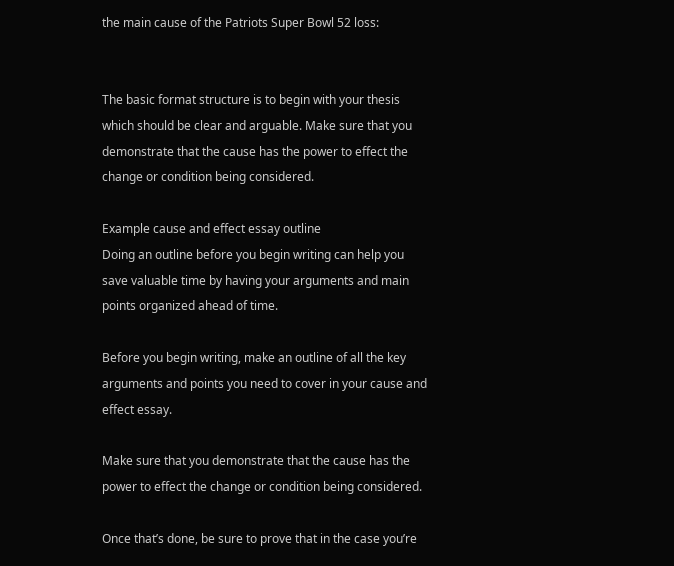the main cause of the Patriots Super Bowl 52 loss:


The basic format structure is to begin with your thesis which should be clear and arguable. Make sure that you demonstrate that the cause has the power to effect the change or condition being considered.

Example cause and effect essay outline
Doing an outline before you begin writing can help you save valuable time by having your arguments and main points organized ahead of time.

Before you begin writing, make an outline of all the key arguments and points you need to cover in your cause and effect essay.

Make sure that you demonstrate that the cause has the power to effect the change or condition being considered.

Once that’s done, be sure to prove that in the case you’re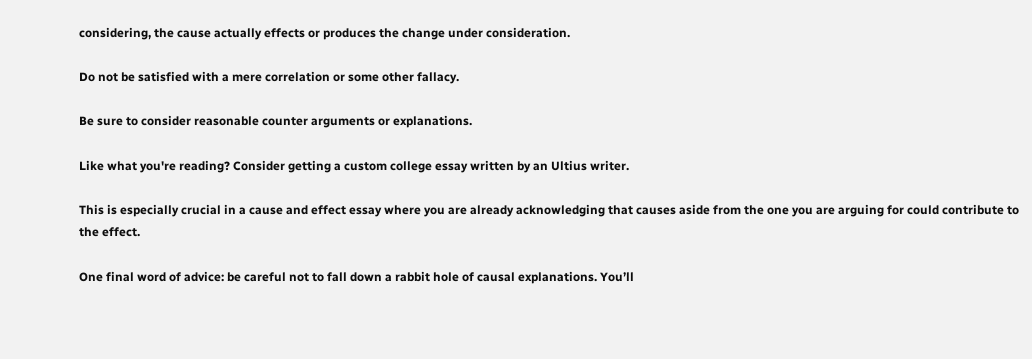considering, the cause actually effects or produces the change under consideration.

Do not be satisfied with a mere correlation or some other fallacy.

Be sure to consider reasonable counter arguments or explanations.

Like what you're reading? Consider getting a custom college essay written by an Ultius writer.

This is especially crucial in a cause and effect essay where you are already acknowledging that causes aside from the one you are arguing for could contribute to the effect.

One final word of advice: be careful not to fall down a rabbit hole of causal explanations. You’ll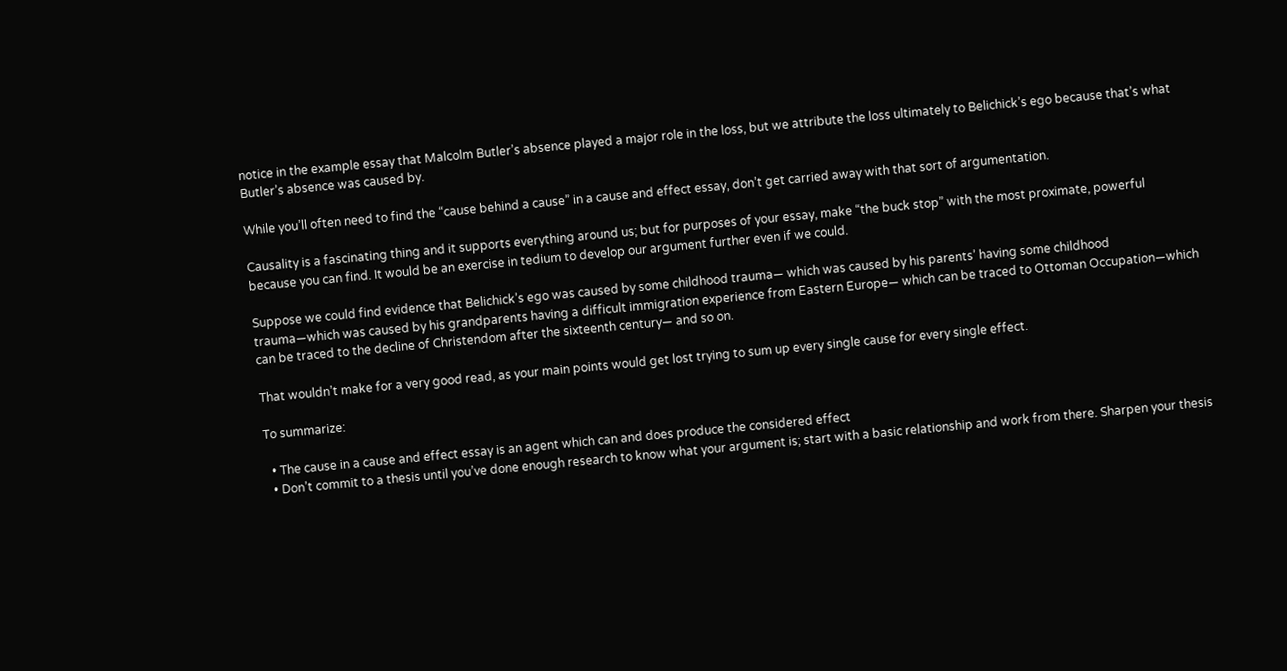notice in the example essay that Malcolm Butler’s absence played a major role in the loss, but we attribute the loss ultimately to Belichick’s ego because that’s what Butler’s absence was caused by.

While you’ll often need to find the “cause behind a cause” in a cause and effect essay, don’t get carried away with that sort of argumentation.

Causality is a fascinating thing and it supports everything around us; but for purposes of your essay, make “the buck stop” with the most proximate, powerful because you can find. It would be an exercise in tedium to develop our argument further even if we could.

Suppose we could find evidence that Belichick’s ego was caused by some childhood trauma— which was caused by his parents’ having some childhood trauma—which was caused by his grandparents having a difficult immigration experience from Eastern Europe— which can be traced to Ottoman Occupation—which can be traced to the decline of Christendom after the sixteenth century— and so on.

That wouldn’t make for a very good read, as your main points would get lost trying to sum up every single cause for every single effect.

To summarize:

  • The cause in a cause and effect essay is an agent which can and does produce the considered effect
  • Don’t commit to a thesis until you’ve done enough research to know what your argument is; start with a basic relationship and work from there. Sharpen your thesis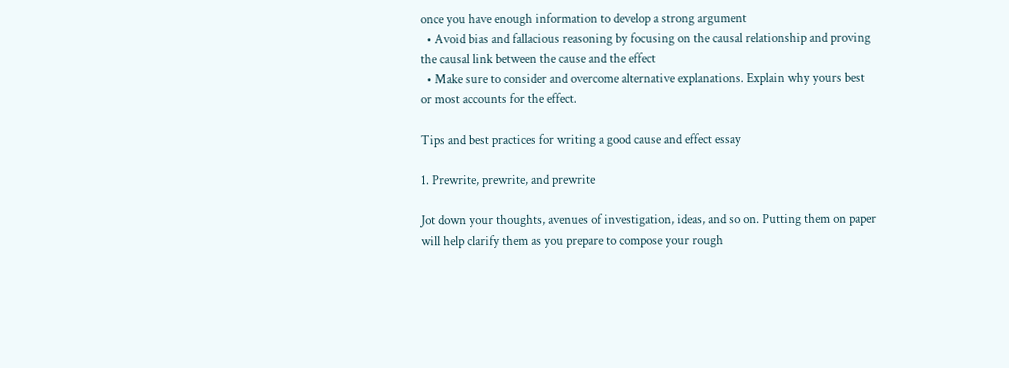once you have enough information to develop a strong argument
  • Avoid bias and fallacious reasoning by focusing on the causal relationship and proving the causal link between the cause and the effect
  • Make sure to consider and overcome alternative explanations. Explain why yours best or most accounts for the effect.

Tips and best practices for writing a good cause and effect essay

1. Prewrite, prewrite, and prewrite

Jot down your thoughts, avenues of investigation, ideas, and so on. Putting them on paper will help clarify them as you prepare to compose your rough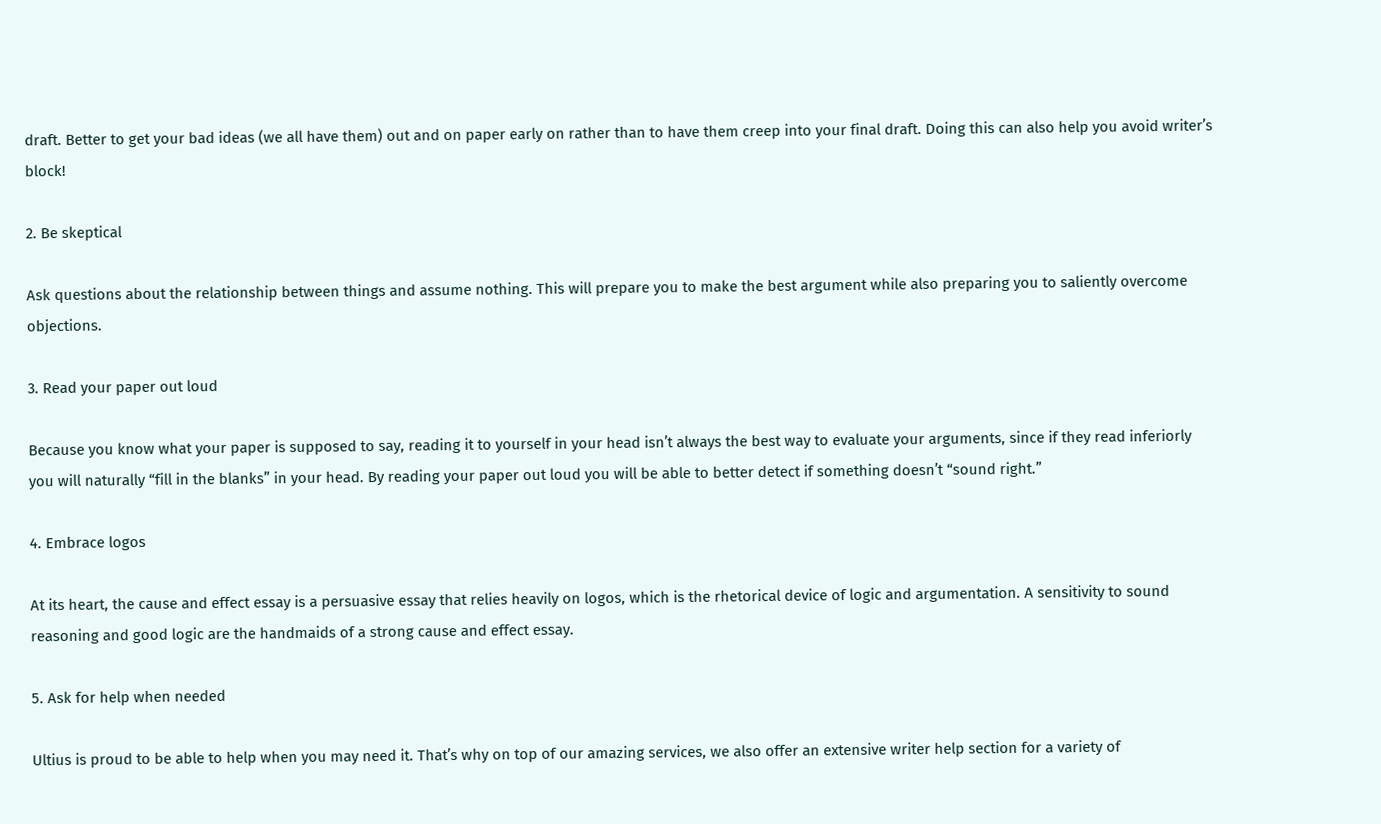draft. Better to get your bad ideas (we all have them) out and on paper early on rather than to have them creep into your final draft. Doing this can also help you avoid writer’s block!

2. Be skeptical

Ask questions about the relationship between things and assume nothing. This will prepare you to make the best argument while also preparing you to saliently overcome objections.

3. Read your paper out loud

Because you know what your paper is supposed to say, reading it to yourself in your head isn’t always the best way to evaluate your arguments, since if they read inferiorly you will naturally “fill in the blanks” in your head. By reading your paper out loud you will be able to better detect if something doesn’t “sound right.”

4. Embrace logos

At its heart, the cause and effect essay is a persuasive essay that relies heavily on logos, which is the rhetorical device of logic and argumentation. A sensitivity to sound reasoning and good logic are the handmaids of a strong cause and effect essay.

5. Ask for help when needed

Ultius is proud to be able to help when you may need it. That’s why on top of our amazing services, we also offer an extensive writer help section for a variety of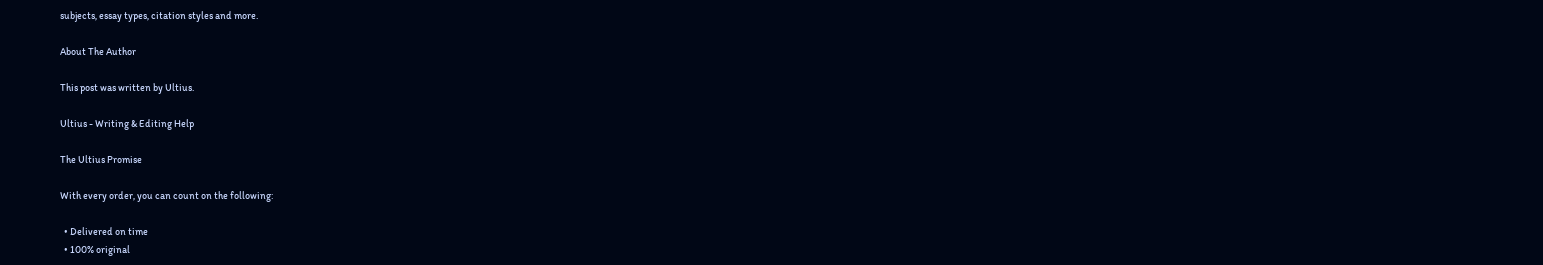subjects, essay types, citation styles and more.

About The Author

This post was written by Ultius.

Ultius - Writing & Editing Help

The Ultius Promise

With every order, you can count on the following:

  • Delivered on time
  • 100% original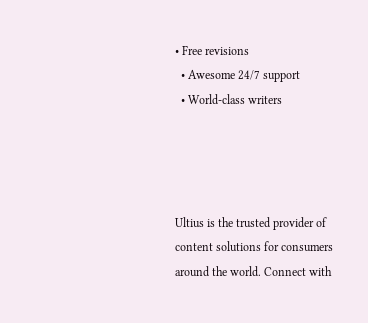• Free revisions
  • Awesome 24/7 support
  • World-class writers




Ultius is the trusted provider of content solutions for consumers around the world. Connect with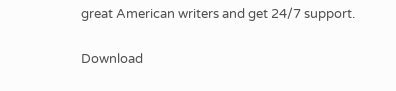great American writers and get 24/7 support.

Download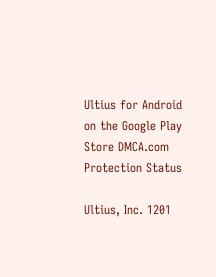Ultius for Android on the Google Play Store DMCA.com Protection Status

Ultius, Inc. 1201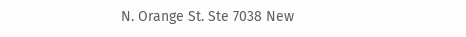N. Orange St. Ste 7038 New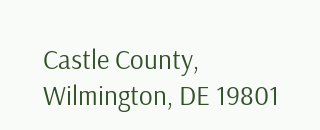Castle County, Wilmington, DE 19801